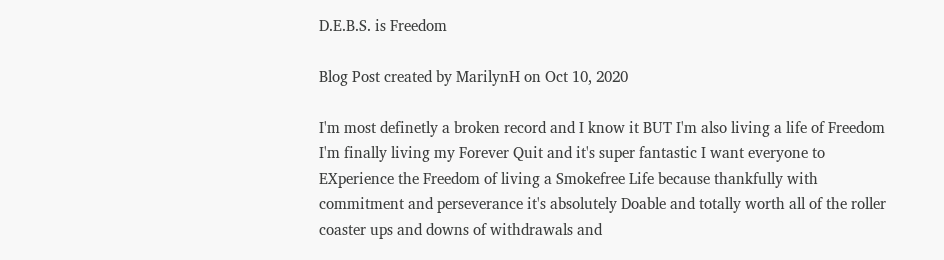D.E.B.S. is Freedom

Blog Post created by MarilynH on Oct 10, 2020

I'm most definetly a broken record and I know it BUT I'm also living a life of Freedom I'm finally living my Forever Quit and it's super fantastic I want everyone to EXperience the Freedom of living a Smokefree Life because thankfully with commitment and perseverance it's absolutely Doable and totally worth all of the roller coaster ups and downs of withdrawals and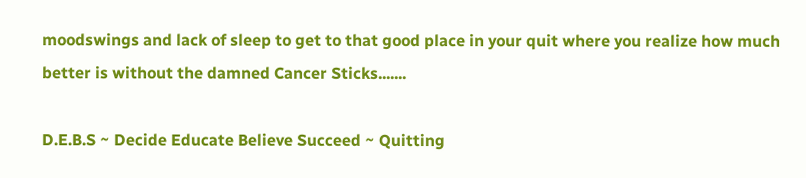moodswings and lack of sleep to get to that good place in your quit where you realize how much better is without the damned Cancer Sticks.......

D.E.B.S ~ Decide Educate Believe Succeed ~ Quitting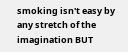smoking isn't easy by any stretch of the imagination BUT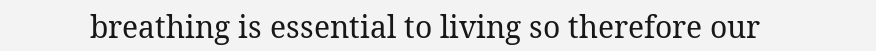breathing is essential to living so therefore our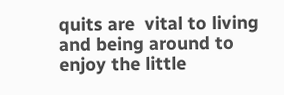quits are  vital to living and being around to enjoy the little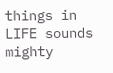things in LIFE sounds mighty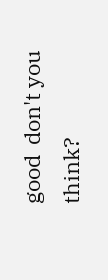good  don't you think?